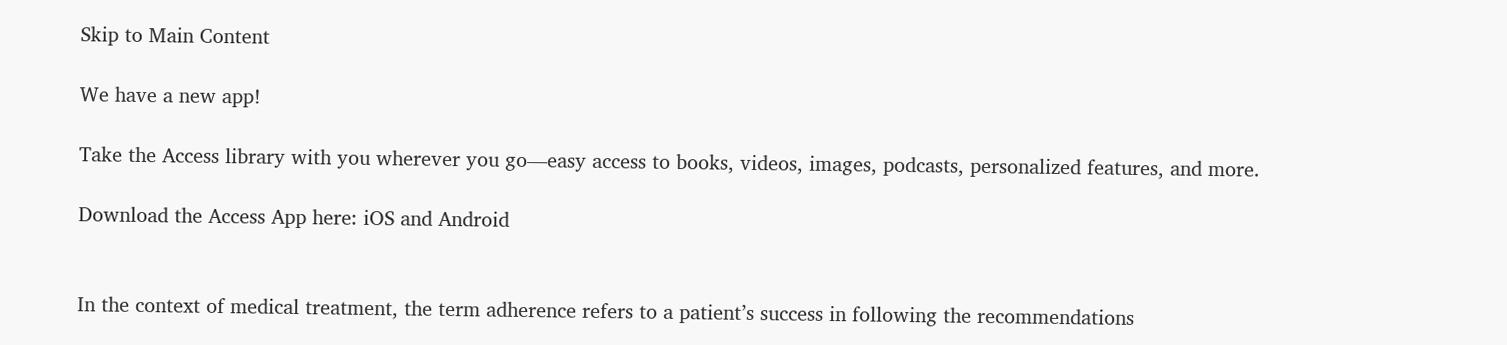Skip to Main Content

We have a new app!

Take the Access library with you wherever you go—easy access to books, videos, images, podcasts, personalized features, and more.

Download the Access App here: iOS and Android


In the context of medical treatment, the term adherence refers to a patient’s success in following the recommendations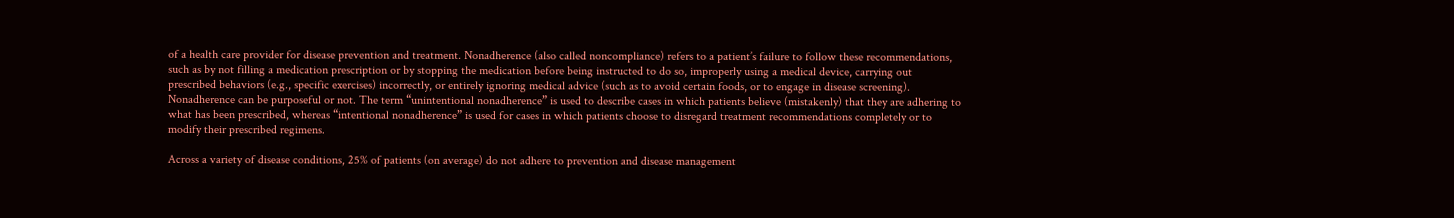of a health care provider for disease prevention and treatment. Nonadherence (also called noncompliance) refers to a patient’s failure to follow these recommendations, such as by not filling a medication prescription or by stopping the medication before being instructed to do so, improperly using a medical device, carrying out prescribed behaviors (e.g., specific exercises) incorrectly, or entirely ignoring medical advice (such as to avoid certain foods, or to engage in disease screening). Nonadherence can be purposeful or not. The term “unintentional nonadherence” is used to describe cases in which patients believe (mistakenly) that they are adhering to what has been prescribed, whereas “intentional nonadherence” is used for cases in which patients choose to disregard treatment recommendations completely or to modify their prescribed regimens.

Across a variety of disease conditions, 25% of patients (on average) do not adhere to prevention and disease management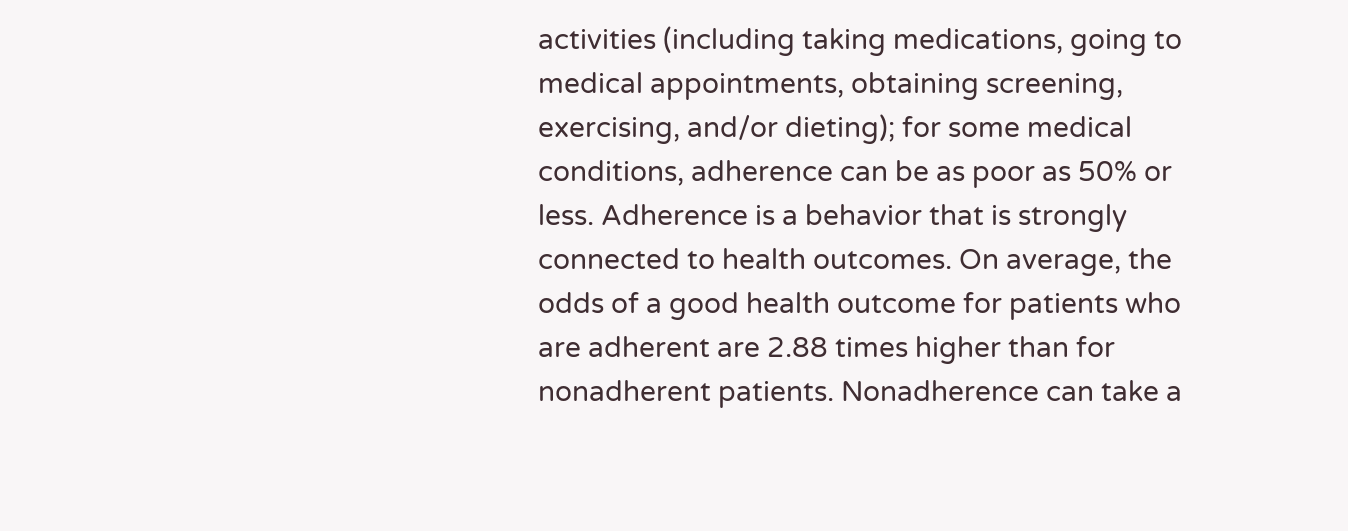activities (including taking medications, going to medical appointments, obtaining screening, exercising, and/or dieting); for some medical conditions, adherence can be as poor as 50% or less. Adherence is a behavior that is strongly connected to health outcomes. On average, the odds of a good health outcome for patients who are adherent are 2.88 times higher than for nonadherent patients. Nonadherence can take a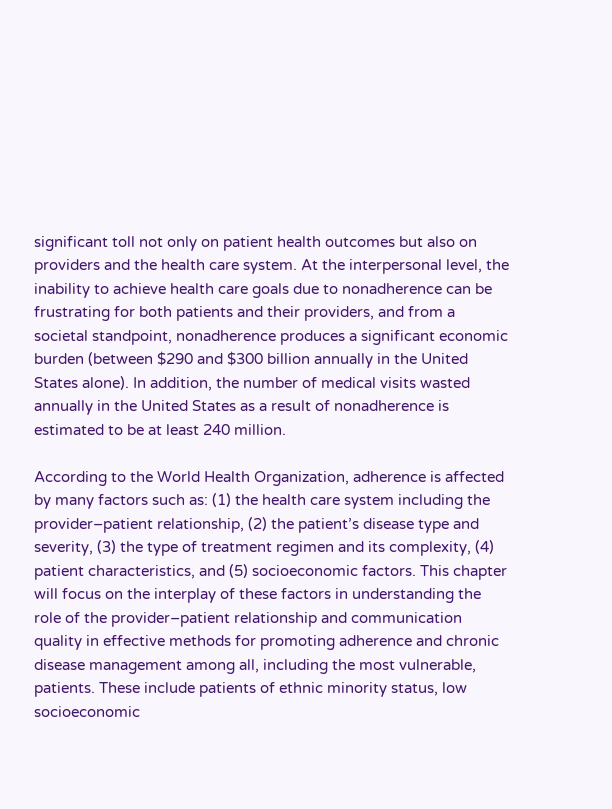significant toll not only on patient health outcomes but also on providers and the health care system. At the interpersonal level, the inability to achieve health care goals due to nonadherence can be frustrating for both patients and their providers, and from a societal standpoint, nonadherence produces a significant economic burden (between $290 and $300 billion annually in the United States alone). In addition, the number of medical visits wasted annually in the United States as a result of nonadherence is estimated to be at least 240 million.

According to the World Health Organization, adherence is affected by many factors such as: (1) the health care system including the provider–patient relationship, (2) the patient’s disease type and severity, (3) the type of treatment regimen and its complexity, (4) patient characteristics, and (5) socioeconomic factors. This chapter will focus on the interplay of these factors in understanding the role of the provider–patient relationship and communication quality in effective methods for promoting adherence and chronic disease management among all, including the most vulnerable, patients. These include patients of ethnic minority status, low socioeconomic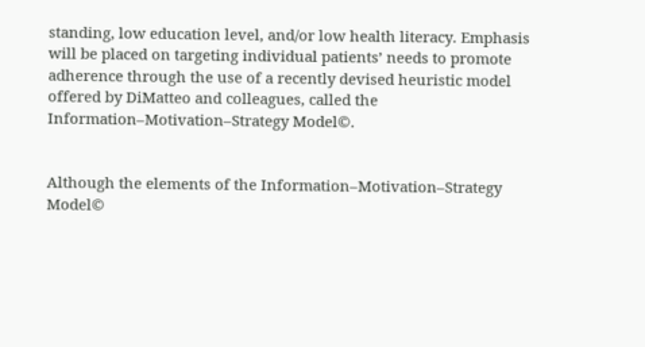standing, low education level, and/or low health literacy. Emphasis will be placed on targeting individual patients’ needs to promote adherence through the use of a recently devised heuristic model offered by DiMatteo and colleagues, called the Information–Motivation–Strategy Model©.


Although the elements of the Information–Motivation–Strategy Model©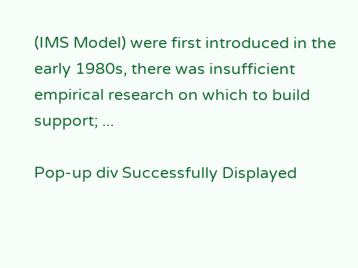(IMS Model) were first introduced in the early 1980s, there was insufficient empirical research on which to build support; ...

Pop-up div Successfully Displayed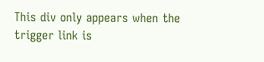This div only appears when the trigger link is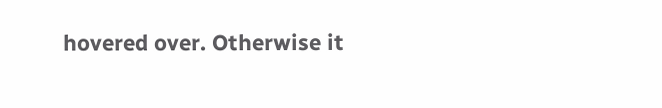hovered over. Otherwise it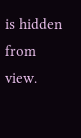is hidden from view.